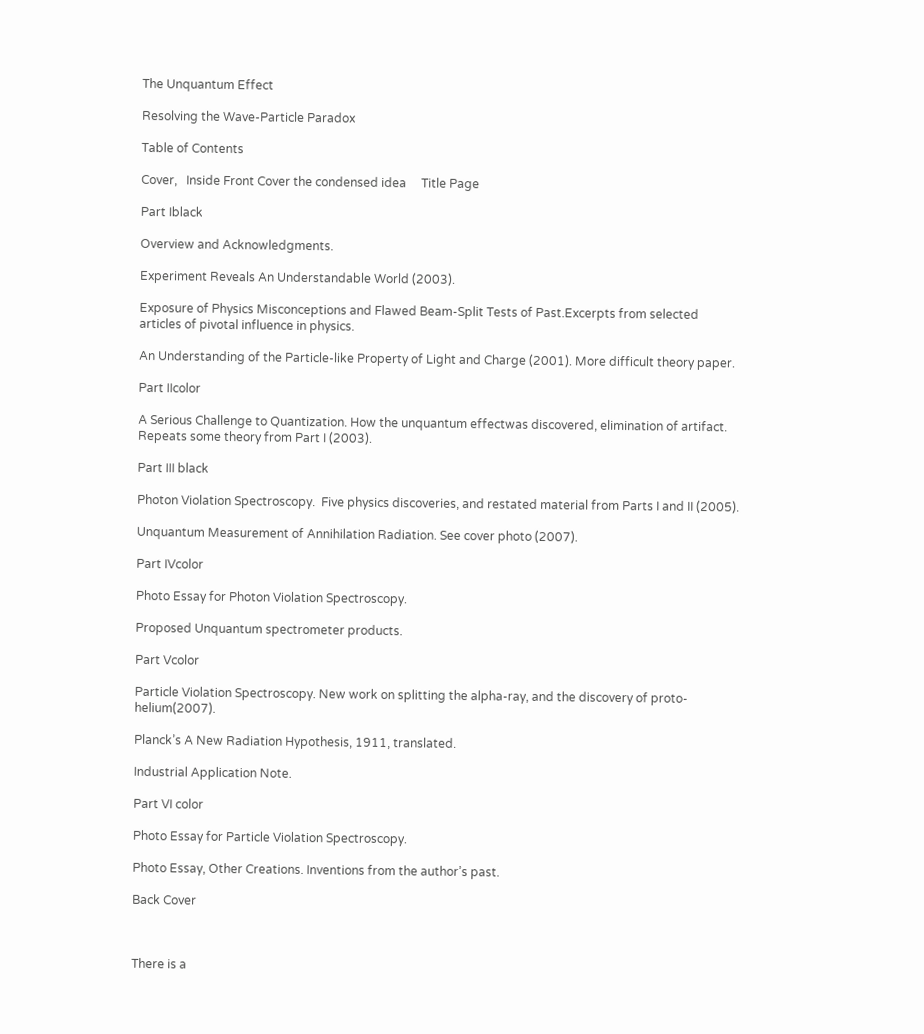The Unquantum Effect

Resolving the Wave-Particle Paradox

Table of Contents

Cover,   Inside Front Cover the condensed idea     Title Page

Part Iblack

Overview and Acknowledgments.

Experiment Reveals An Understandable World (2003).

Exposure of Physics Misconceptions and Flawed Beam-Split Tests of Past.Excerpts from selected articles of pivotal influence in physics.

An Understanding of the Particle-like Property of Light and Charge (2001). More difficult theory paper.

Part IIcolor

A Serious Challenge to Quantization. How the unquantum effectwas discovered, elimination of artifact. Repeats some theory from Part I (2003).

Part III black

Photon Violation Spectroscopy.  Five physics discoveries, and restated material from Parts I and II (2005).

Unquantum Measurement of Annihilation Radiation. See cover photo (2007).

Part IVcolor

Photo Essay for Photon Violation Spectroscopy.

Proposed Unquantum spectrometer products.

Part Vcolor

Particle Violation Spectroscopy. New work on splitting the alpha-ray, and the discovery of proto-helium(2007).

Planck’s A New Radiation Hypothesis, 1911, translated.

Industrial Application Note.

Part VI color

Photo Essay for Particle Violation Spectroscopy.

Photo Essay, Other Creations. Inventions from the author’s past.

Back Cover



There is a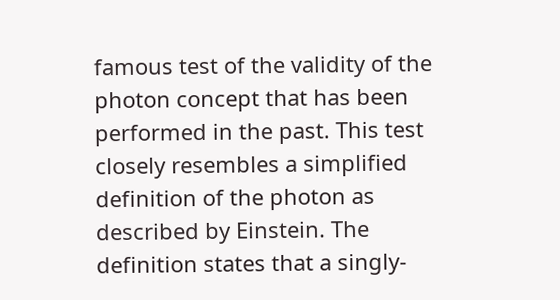famous test of the validity of the photon concept that has been performed in the past. This test closely resembles a simplified definition of the photon as described by Einstein. The definition states that a singly-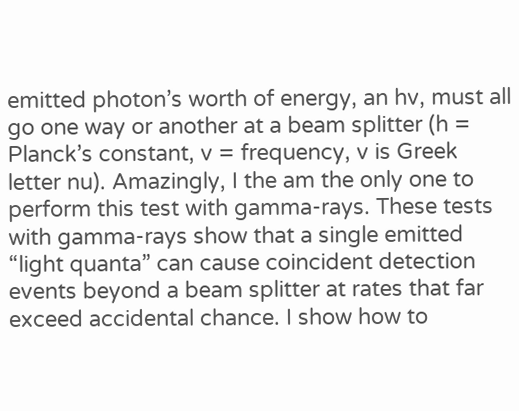emitted photon’s worth of energy, an hv, must all go one way or another at a beam splitter (h = Planck’s constant, v = frequency, v is Greek letter nu). Amazingly, I the am the only one to perform this test with gamma-rays. These tests with gamma-rays show that a single emitted “light quanta” can cause coincident detection events beyond a beam splitter at rates that far exceed accidental chance. I show how to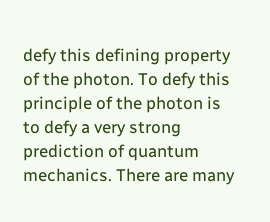defy this defining property of the photon. To defy this principle of the photon is to defy a very strong prediction of quantum mechanics. There are many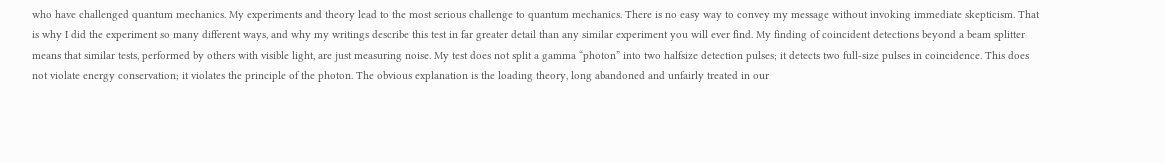who have challenged quantum mechanics. My experiments and theory lead to the most serious challenge to quantum mechanics. There is no easy way to convey my message without invoking immediate skepticism. That is why I did the experiment so many different ways, and why my writings describe this test in far greater detail than any similar experiment you will ever find. My finding of coincident detections beyond a beam splitter means that similar tests, performed by others with visible light, are just measuring noise. My test does not split a gamma “photon” into two halfsize detection pulses; it detects two full-size pulses in coincidence. This does not violate energy conservation; it violates the principle of the photon. The obvious explanation is the loading theory, long abandoned and unfairly treated in our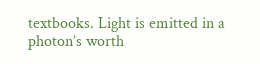textbooks. Light is emitted in a photon’s worth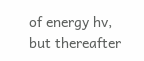of energy hv, but thereafter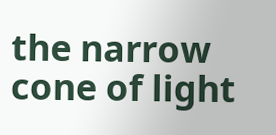the narrow cone of light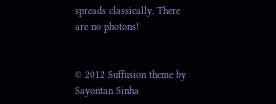spreads classically. There are no photons!


© 2012 Suffusion theme by Sayontan Sinha